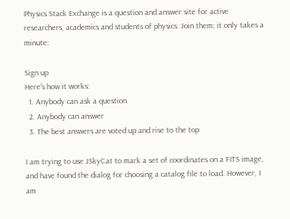Physics Stack Exchange is a question and answer site for active researchers, academics and students of physics. Join them; it only takes a minute:

Sign up
Here's how it works:
  1. Anybody can ask a question
  2. Anybody can answer
  3. The best answers are voted up and rise to the top

I am trying to use JSkyCat to mark a set of coordinates on a FITS image, and have found the dialog for choosing a catalog file to load. However, I am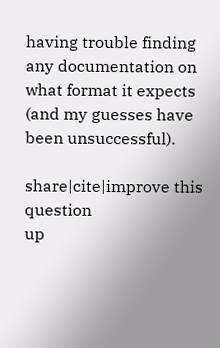having trouble finding any documentation on what format it expects (and my guesses have been unsuccessful).

share|cite|improve this question
up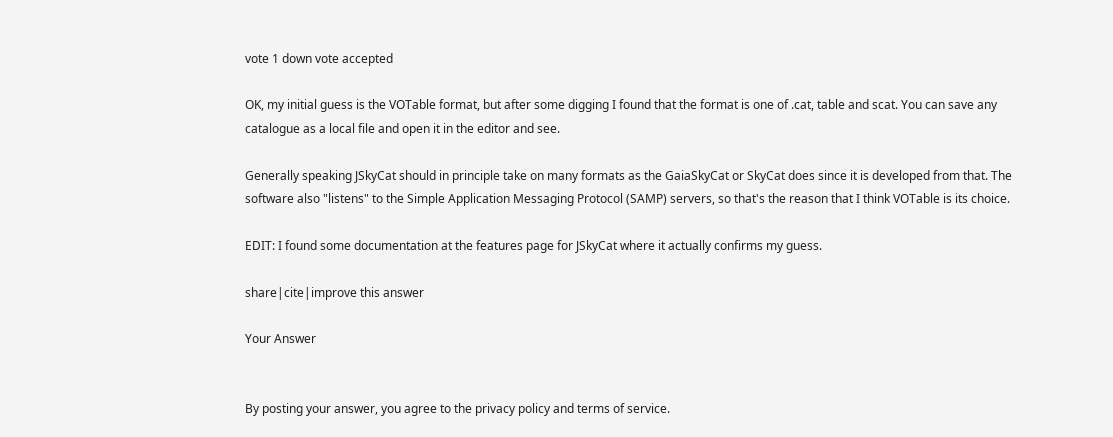vote 1 down vote accepted

OK, my initial guess is the VOTable format, but after some digging I found that the format is one of .cat, table and scat. You can save any catalogue as a local file and open it in the editor and see.

Generally speaking JSkyCat should in principle take on many formats as the GaiaSkyCat or SkyCat does since it is developed from that. The software also "listens" to the Simple Application Messaging Protocol (SAMP) servers, so that's the reason that I think VOTable is its choice.

EDIT: I found some documentation at the features page for JSkyCat where it actually confirms my guess.

share|cite|improve this answer

Your Answer


By posting your answer, you agree to the privacy policy and terms of service.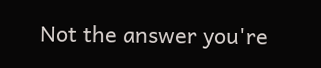Not the answer you're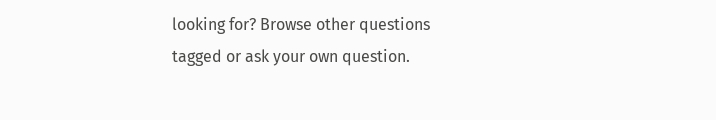looking for? Browse other questions tagged or ask your own question.